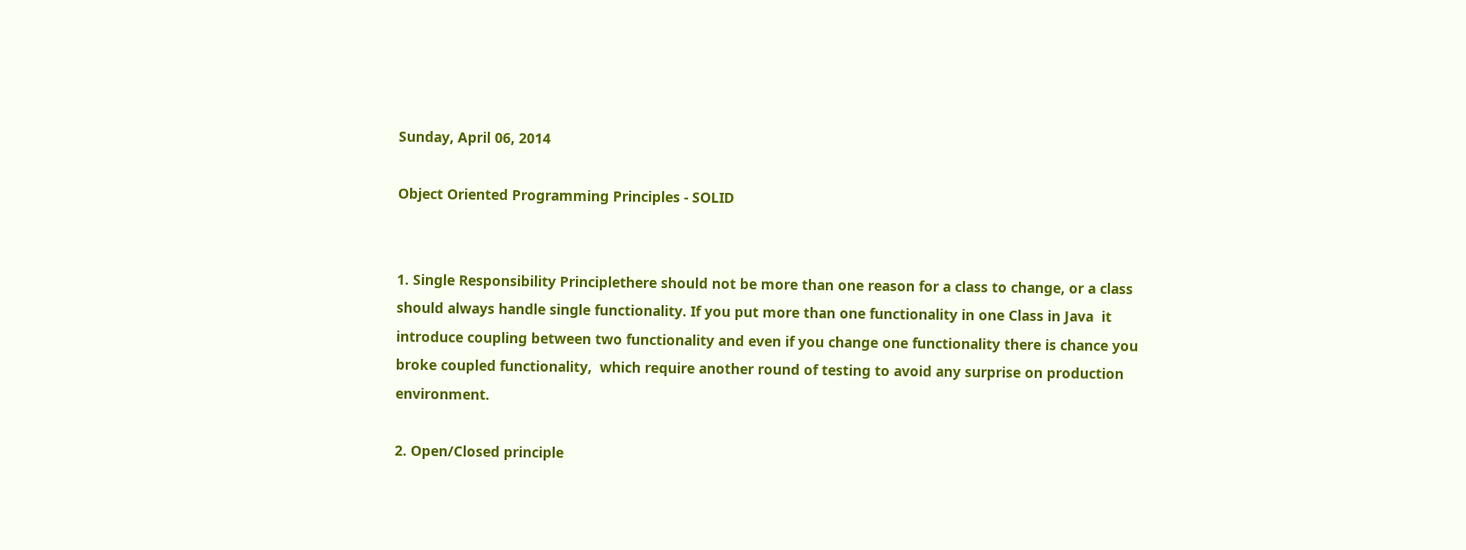Sunday, April 06, 2014

Object Oriented Programming Principles - SOLID


1. Single Responsibility Principlethere should not be more than one reason for a class to change, or a class should always handle single functionality. If you put more than one functionality in one Class in Java  it introduce coupling between two functionality and even if you change one functionality there is chance you broke coupled functionality,  which require another round of testing to avoid any surprise on production environment.

2. Open/Closed principle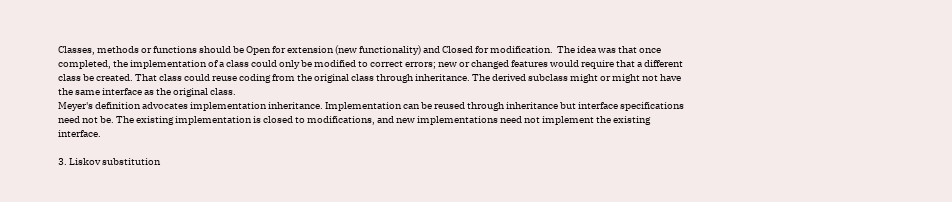Classes, methods or functions should be Open for extension (new functionality) and Closed for modification.  The idea was that once completed, the implementation of a class could only be modified to correct errors; new or changed features would require that a different class be created. That class could reuse coding from the original class through inheritance. The derived subclass might or might not have the same interface as the original class.
Meyer's definition advocates implementation inheritance. Implementation can be reused through inheritance but interface specifications need not be. The existing implementation is closed to modifications, and new implementations need not implement the existing interface.

3. Liskov substitution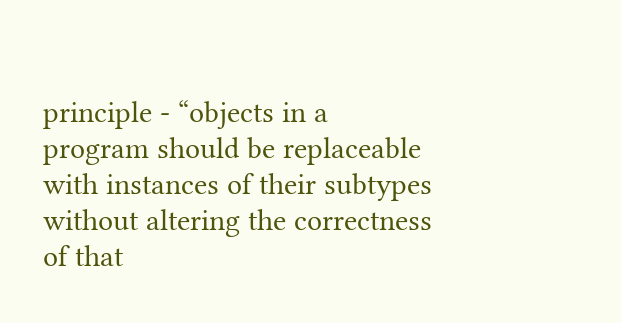principle - “objects in a program should be replaceable with instances of their subtypes without altering the correctness of that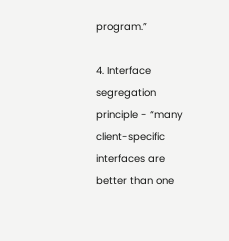program.”

4. Interface segregation principle - “many client-specific interfaces are better than one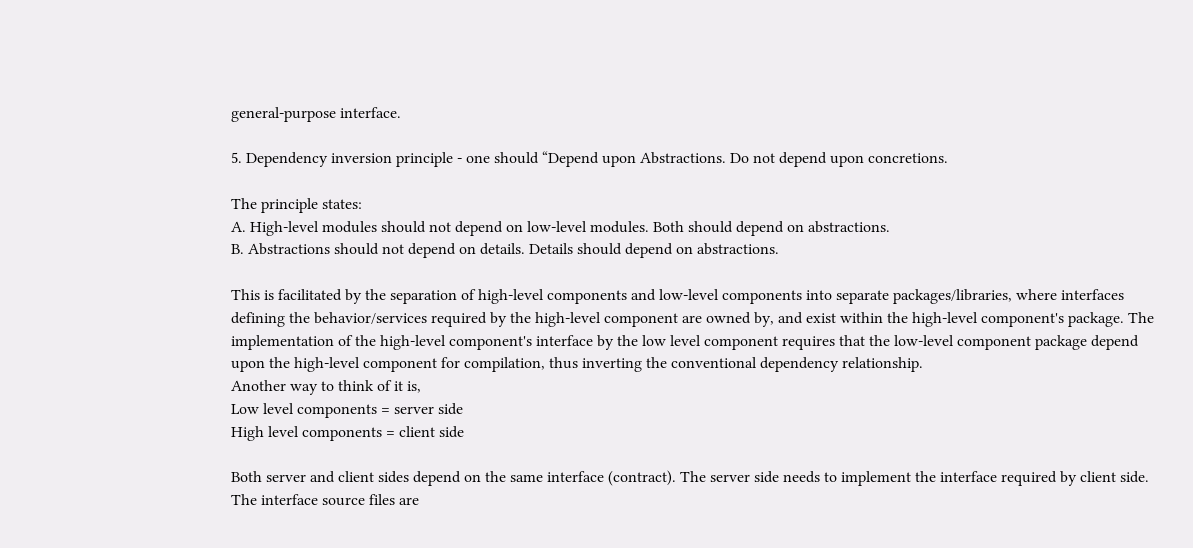general-purpose interface.

5. Dependency inversion principle - one should “Depend upon Abstractions. Do not depend upon concretions.

The principle states:
A. High-level modules should not depend on low-level modules. Both should depend on abstractions.
B. Abstractions should not depend on details. Details should depend on abstractions.

This is facilitated by the separation of high-level components and low-level components into separate packages/libraries, where interfaces defining the behavior/services required by the high-level component are owned by, and exist within the high-level component's package. The implementation of the high-level component's interface by the low level component requires that the low-level component package depend upon the high-level component for compilation, thus inverting the conventional dependency relationship.
Another way to think of it is,
Low level components = server side
High level components = client side

Both server and client sides depend on the same interface (contract). The server side needs to implement the interface required by client side. The interface source files are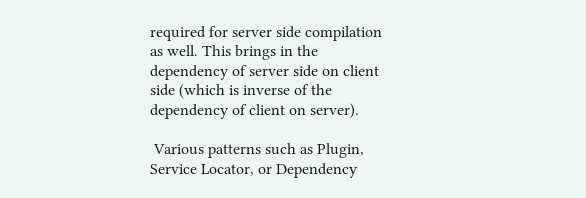required for server side compilation as well. This brings in the dependency of server side on client side (which is inverse of the dependency of client on server).

 Various patterns such as Plugin, Service Locator, or Dependency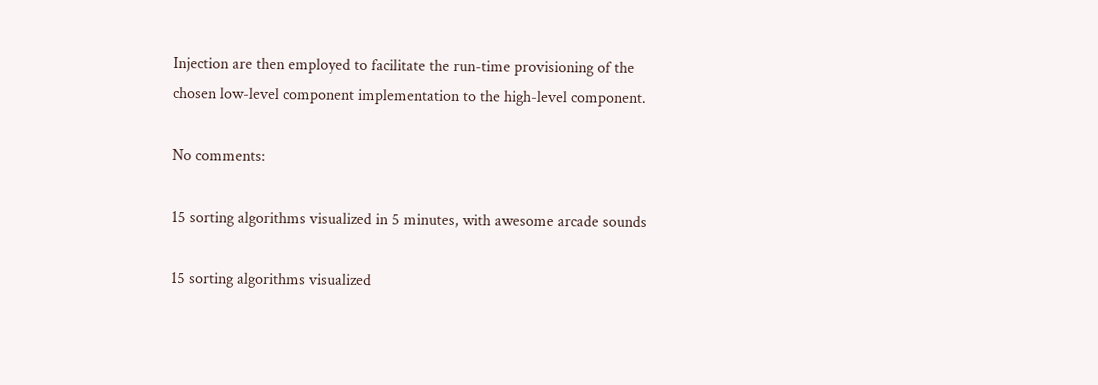Injection are then employed to facilitate the run-time provisioning of the chosen low-level component implementation to the high-level component.

No comments:

15 sorting algorithms visualized in 5 minutes, with awesome arcade sounds

15 sorting algorithms visualized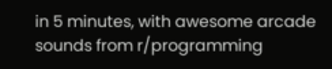in 5 minutes, with awesome arcade sounds from r/programming